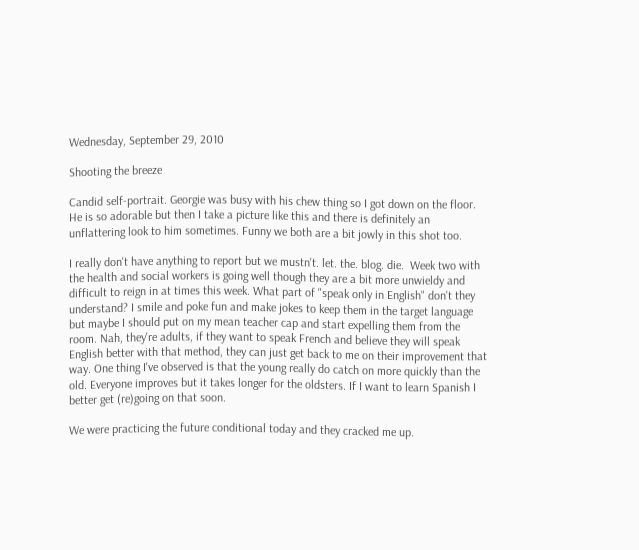Wednesday, September 29, 2010

Shooting the breeze

Candid self-portrait. Georgie was busy with his chew thing so I got down on the floor. He is so adorable but then I take a picture like this and there is definitely an unflattering look to him sometimes. Funny we both are a bit jowly in this shot too.

I really don't have anything to report but we mustn't. let. the. blog. die.  Week two with the health and social workers is going well though they are a bit more unwieldy and difficult to reign in at times this week. What part of "speak only in English" don't they understand? I smile and poke fun and make jokes to keep them in the target language but maybe I should put on my mean teacher cap and start expelling them from the room. Nah, they're adults, if they want to speak French and believe they will speak English better with that method, they can just get back to me on their improvement that way. One thing I've observed is that the young really do catch on more quickly than the old. Everyone improves but it takes longer for the oldsters. If I want to learn Spanish I better get (re)going on that soon.

We were practicing the future conditional today and they cracked me up.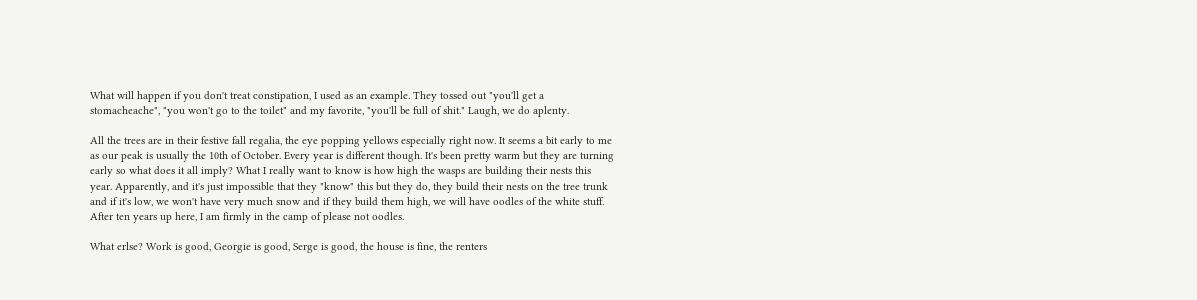What will happen if you don't treat constipation, I used as an example. They tossed out "you'll get a stomacheache", "you won't go to the toilet" and my favorite, "you'll be full of shit." Laugh, we do aplenty.

All the trees are in their festive fall regalia, the eye popping yellows especially right now. It seems a bit early to me as our peak is usually the 10th of October. Every year is different though. It's been pretty warm but they are turning early so what does it all imply? What I really want to know is how high the wasps are building their nests this year. Apparently, and it's just impossible that they "know" this but they do, they build their nests on the tree trunk and if it's low, we won't have very much snow and if they build them high, we will have oodles of the white stuff. After ten years up here, I am firmly in the camp of please not oodles.

What erlse? Work is good, Georgie is good, Serge is good, the house is fine, the renters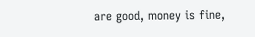are good, money is fine,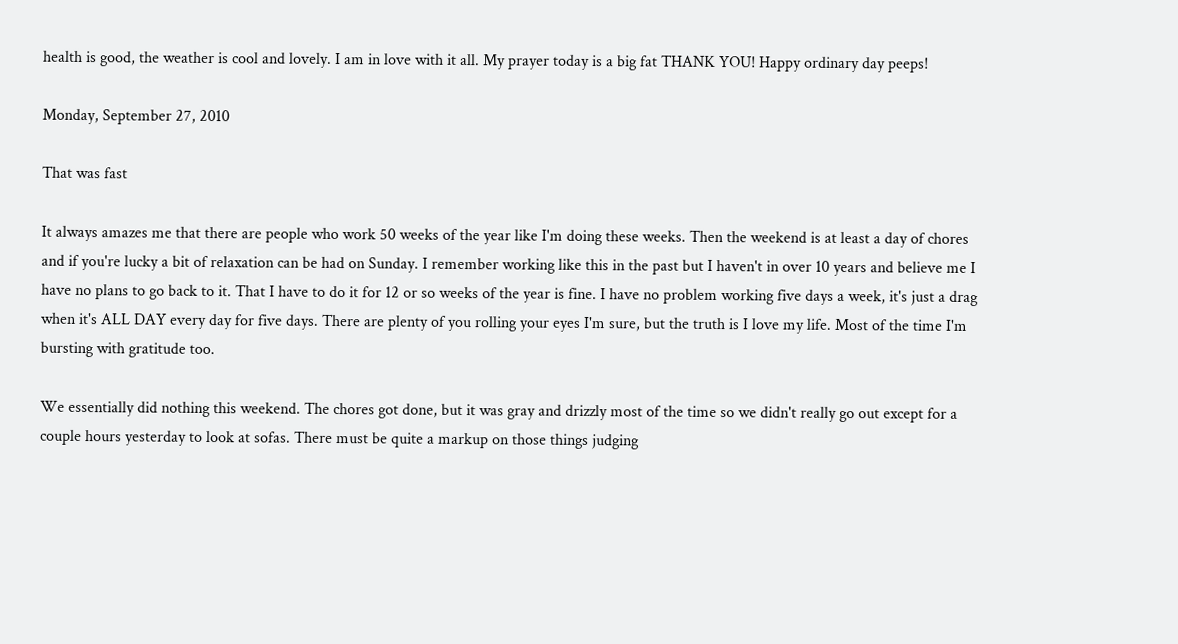health is good, the weather is cool and lovely. I am in love with it all. My prayer today is a big fat THANK YOU! Happy ordinary day peeps!

Monday, September 27, 2010

That was fast

It always amazes me that there are people who work 50 weeks of the year like I'm doing these weeks. Then the weekend is at least a day of chores and if you're lucky a bit of relaxation can be had on Sunday. I remember working like this in the past but I haven't in over 10 years and believe me I have no plans to go back to it. That I have to do it for 12 or so weeks of the year is fine. I have no problem working five days a week, it's just a drag when it's ALL DAY every day for five days. There are plenty of you rolling your eyes I'm sure, but the truth is I love my life. Most of the time I'm bursting with gratitude too.

We essentially did nothing this weekend. The chores got done, but it was gray and drizzly most of the time so we didn't really go out except for a couple hours yesterday to look at sofas. There must be quite a markup on those things judging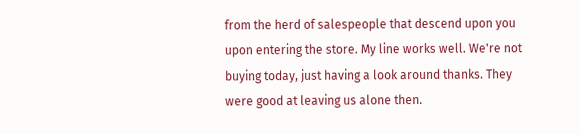from the herd of salespeople that descend upon you upon entering the store. My line works well. We're not buying today, just having a look around thanks. They were good at leaving us alone then.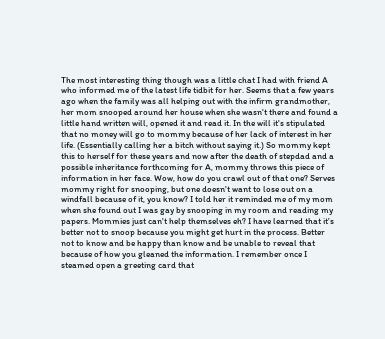The most interesting thing though was a little chat I had with friend A who informed me of the latest life tidbit for her. Seems that a few years ago when the family was all helping out with the infirm grandmother, her mom snooped around her house when she wasn't there and found a little hand written will, opened it and read it. In the will it's stipulated that no money will go to mommy because of her lack of interest in her life. (Essentially calling her a bitch without saying it.) So mommy kept this to herself for these years and now after the death of stepdad and a possible inheritance forthcoming for A, mommy throws this piece of information in her face. Wow, how do you crawl out of that one? Serves mommy right for snooping, but one doesn't want to lose out on a windfall because of it, you know? I told her it reminded me of my mom when she found out I was gay by snooping in my room and reading my papers. Mommies just can't help themselves eh? I have learned that it's better not to snoop because you might get hurt in the process. Better not to know and be happy than know and be unable to reveal that because of how you gleaned the information. I remember once I steamed open a greeting card that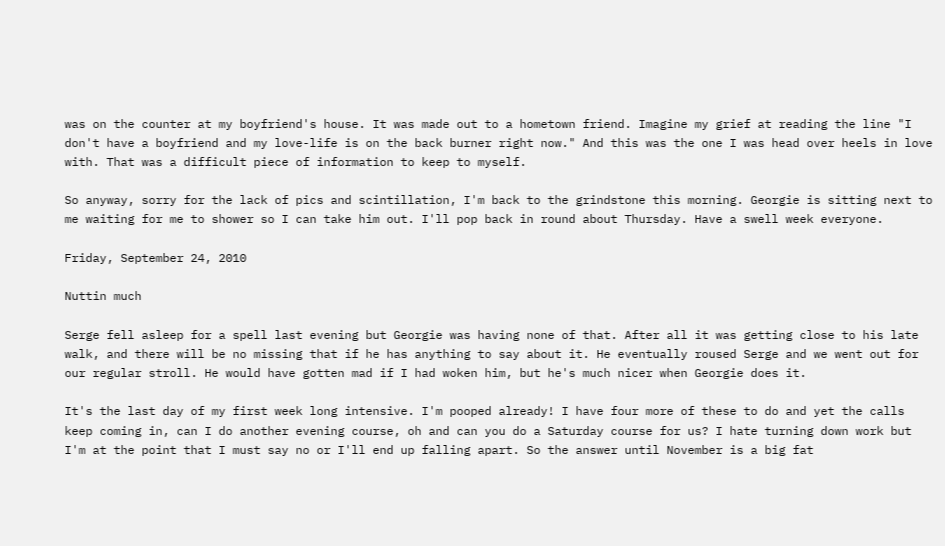was on the counter at my boyfriend's house. It was made out to a hometown friend. Imagine my grief at reading the line "I don't have a boyfriend and my love-life is on the back burner right now." And this was the one I was head over heels in love with. That was a difficult piece of information to keep to myself.

So anyway, sorry for the lack of pics and scintillation, I'm back to the grindstone this morning. Georgie is sitting next to me waiting for me to shower so I can take him out. I'll pop back in round about Thursday. Have a swell week everyone.

Friday, September 24, 2010

Nuttin much

Serge fell asleep for a spell last evening but Georgie was having none of that. After all it was getting close to his late walk, and there will be no missing that if he has anything to say about it. He eventually roused Serge and we went out for our regular stroll. He would have gotten mad if I had woken him, but he's much nicer when Georgie does it.

It's the last day of my first week long intensive. I'm pooped already! I have four more of these to do and yet the calls keep coming in, can I do another evening course, oh and can you do a Saturday course for us? I hate turning down work but I'm at the point that I must say no or I'll end up falling apart. So the answer until November is a big fat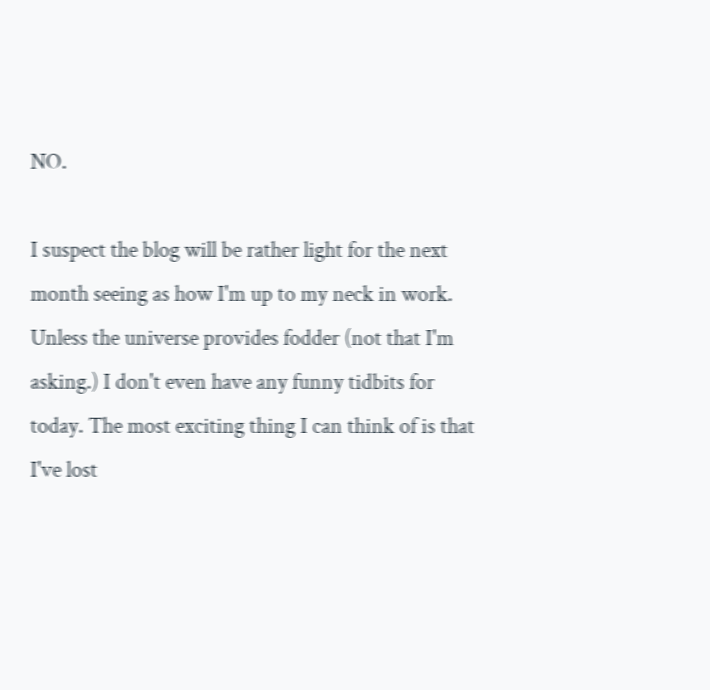NO.

I suspect the blog will be rather light for the next month seeing as how I'm up to my neck in work. Unless the universe provides fodder (not that I'm asking.) I don't even have any funny tidbits for today. The most exciting thing I can think of is that I've lost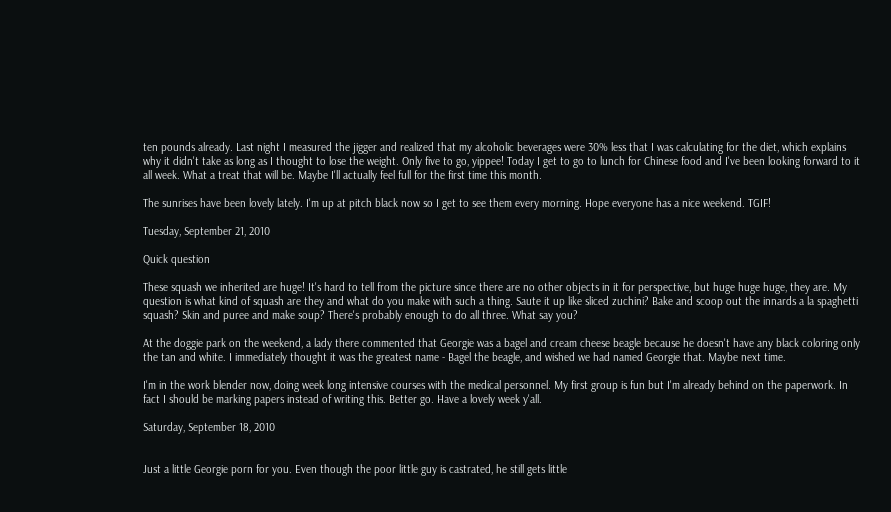ten pounds already. Last night I measured the jigger and realized that my alcoholic beverages were 30% less that I was calculating for the diet, which explains why it didn't take as long as I thought to lose the weight. Only five to go, yippee! Today I get to go to lunch for Chinese food and I've been looking forward to it all week. What a treat that will be. Maybe I'll actually feel full for the first time this month.

The sunrises have been lovely lately. I'm up at pitch black now so I get to see them every morning. Hope everyone has a nice weekend. TGIF!

Tuesday, September 21, 2010

Quick question

These squash we inherited are huge! It's hard to tell from the picture since there are no other objects in it for perspective, but huge huge huge, they are. My question is what kind of squash are they and what do you make with such a thing. Saute it up like sliced zuchini? Bake and scoop out the innards a la spaghetti squash? Skin and puree and make soup? There's probably enough to do all three. What say you?

At the doggie park on the weekend, a lady there commented that Georgie was a bagel and cream cheese beagle because he doesn't have any black coloring only the tan and white. I immediately thought it was the greatest name - Bagel the beagle, and wished we had named Georgie that. Maybe next time.

I'm in the work blender now, doing week long intensive courses with the medical personnel. My first group is fun but I'm already behind on the paperwork. In fact I should be marking papers instead of writing this. Better go. Have a lovely week y'all.

Saturday, September 18, 2010


Just a little Georgie porn for you. Even though the poor little guy is castrated, he still gets little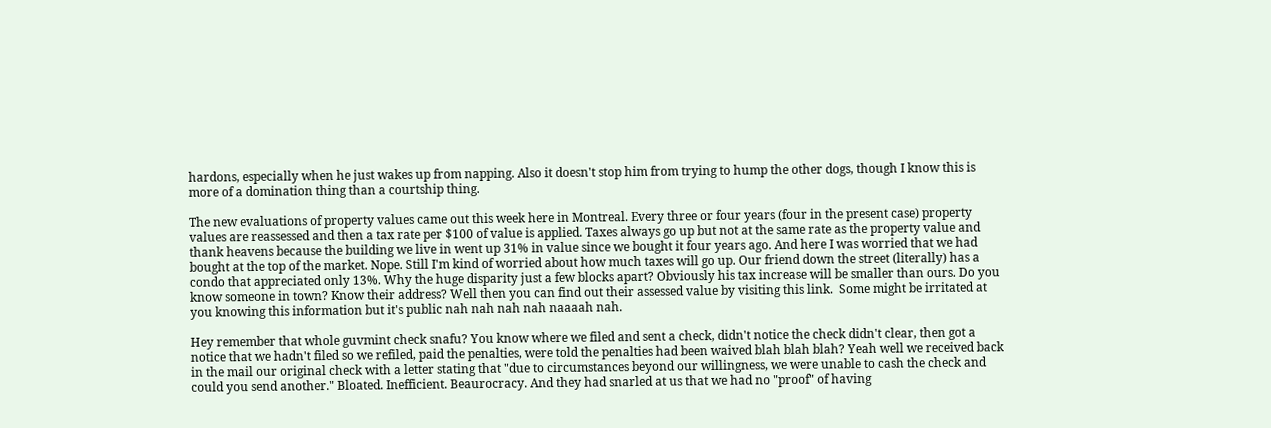hardons, especially when he just wakes up from napping. Also it doesn't stop him from trying to hump the other dogs, though I know this is more of a domination thing than a courtship thing.

The new evaluations of property values came out this week here in Montreal. Every three or four years (four in the present case) property values are reassessed and then a tax rate per $100 of value is applied. Taxes always go up but not at the same rate as the property value and thank heavens because the building we live in went up 31% in value since we bought it four years ago. And here I was worried that we had bought at the top of the market. Nope. Still I'm kind of worried about how much taxes will go up. Our friend down the street (literally) has a condo that appreciated only 13%. Why the huge disparity just a few blocks apart? Obviously his tax increase will be smaller than ours. Do you know someone in town? Know their address? Well then you can find out their assessed value by visiting this link.  Some might be irritated at you knowing this information but it's public nah nah nah nah naaaah nah.

Hey remember that whole guvmint check snafu? You know where we filed and sent a check, didn't notice the check didn't clear, then got a notice that we hadn't filed so we refiled, paid the penalties, were told the penalties had been waived blah blah blah? Yeah well we received back in the mail our original check with a letter stating that "due to circumstances beyond our willingness, we were unable to cash the check and could you send another." Bloated. Inefficient. Beaurocracy. And they had snarled at us that we had no "proof" of having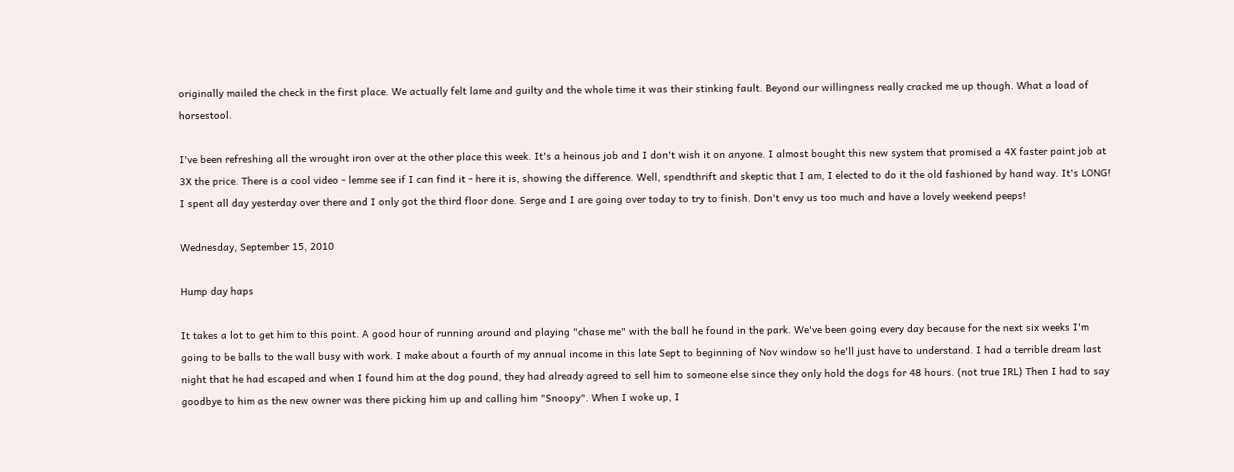originally mailed the check in the first place. We actually felt lame and guilty and the whole time it was their stinking fault. Beyond our willingness really cracked me up though. What a load of horsestool.

I've been refreshing all the wrought iron over at the other place this week. It's a heinous job and I don't wish it on anyone. I almost bought this new system that promised a 4X faster paint job at 3X the price. There is a cool video - lemme see if I can find it - here it is, showing the difference. Well, spendthrift and skeptic that I am, I elected to do it the old fashioned by hand way. It's LONG! I spent all day yesterday over there and I only got the third floor done. Serge and I are going over today to try to finish. Don't envy us too much and have a lovely weekend peeps!

Wednesday, September 15, 2010

Hump day haps

It takes a lot to get him to this point. A good hour of running around and playing "chase me" with the ball he found in the park. We've been going every day because for the next six weeks I'm going to be balls to the wall busy with work. I make about a fourth of my annual income in this late Sept to beginning of Nov window so he'll just have to understand. I had a terrible dream last night that he had escaped and when I found him at the dog pound, they had already agreed to sell him to someone else since they only hold the dogs for 48 hours. (not true IRL) Then I had to say goodbye to him as the new owner was there picking him up and calling him "Snoopy". When I woke up, I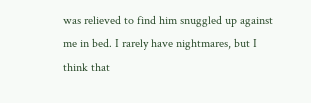was relieved to find him snuggled up against me in bed. I rarely have nightmares, but I think that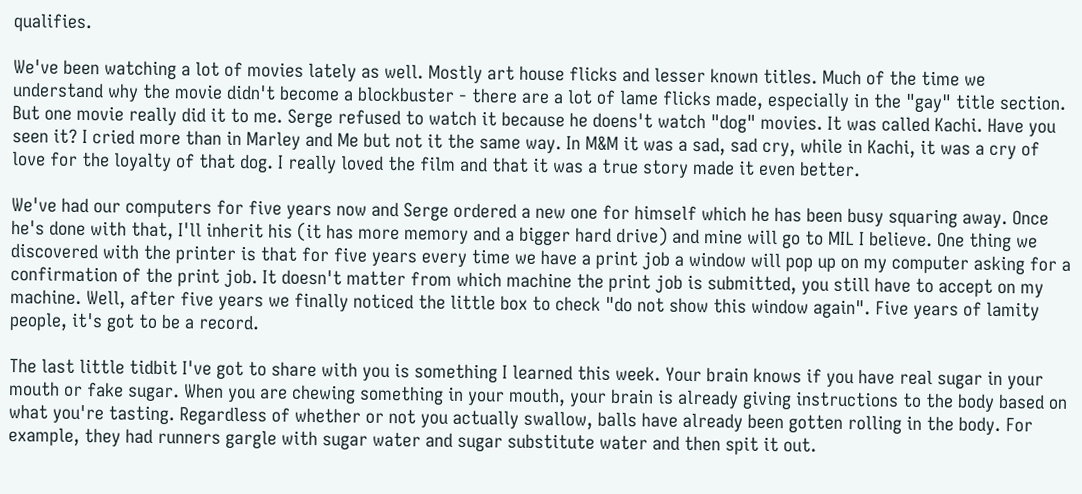qualifies.

We've been watching a lot of movies lately as well. Mostly art house flicks and lesser known titles. Much of the time we understand why the movie didn't become a blockbuster - there are a lot of lame flicks made, especially in the "gay" title section. But one movie really did it to me. Serge refused to watch it because he doens't watch "dog" movies. It was called Kachi. Have you seen it? I cried more than in Marley and Me but not it the same way. In M&M it was a sad, sad cry, while in Kachi, it was a cry of love for the loyalty of that dog. I really loved the film and that it was a true story made it even better.

We've had our computers for five years now and Serge ordered a new one for himself which he has been busy squaring away. Once he's done with that, I'll inherit his (it has more memory and a bigger hard drive) and mine will go to MIL I believe. One thing we discovered with the printer is that for five years every time we have a print job a window will pop up on my computer asking for a confirmation of the print job. It doesn't matter from which machine the print job is submitted, you still have to accept on my machine. Well, after five years we finally noticed the little box to check "do not show this window again". Five years of lamity people, it's got to be a record.

The last little tidbit I've got to share with you is something I learned this week. Your brain knows if you have real sugar in your mouth or fake sugar. When you are chewing something in your mouth, your brain is already giving instructions to the body based on what you're tasting. Regardless of whether or not you actually swallow, balls have already been gotten rolling in the body. For example, they had runners gargle with sugar water and sugar substitute water and then spit it out.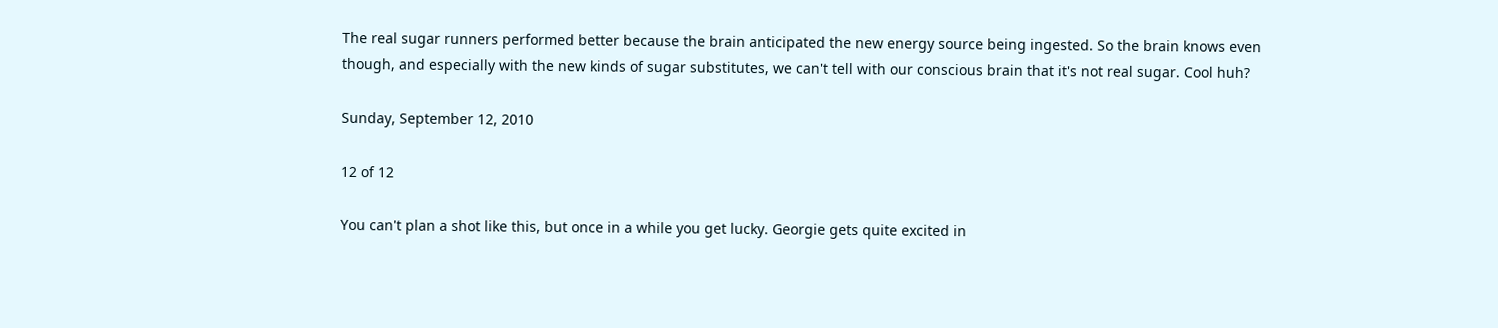The real sugar runners performed better because the brain anticipated the new energy source being ingested. So the brain knows even though, and especially with the new kinds of sugar substitutes, we can't tell with our conscious brain that it's not real sugar. Cool huh?

Sunday, September 12, 2010

12 of 12

You can't plan a shot like this, but once in a while you get lucky. Georgie gets quite excited in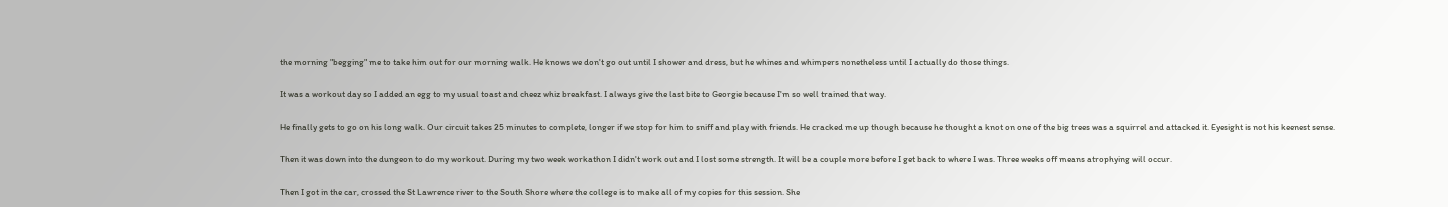the morning "begging" me to take him out for our morning walk. He knows we don't go out until I shower and dress, but he whines and whimpers nonetheless until I actually do those things.

It was a workout day so I added an egg to my usual toast and cheez whiz breakfast. I always give the last bite to Georgie because I'm so well trained that way.

He finally gets to go on his long walk. Our circuit takes 25 minutes to complete, longer if we stop for him to sniff and play with friends. He cracked me up though because he thought a knot on one of the big trees was a squirrel and attacked it. Eyesight is not his keenest sense.

Then it was down into the dungeon to do my workout. During my two week workathon I didn't work out and I lost some strength. It will be a couple more before I get back to where I was. Three weeks off means atrophying will occur.

Then I got in the car, crossed the St Lawrence river to the South Shore where the college is to make all of my copies for this session. She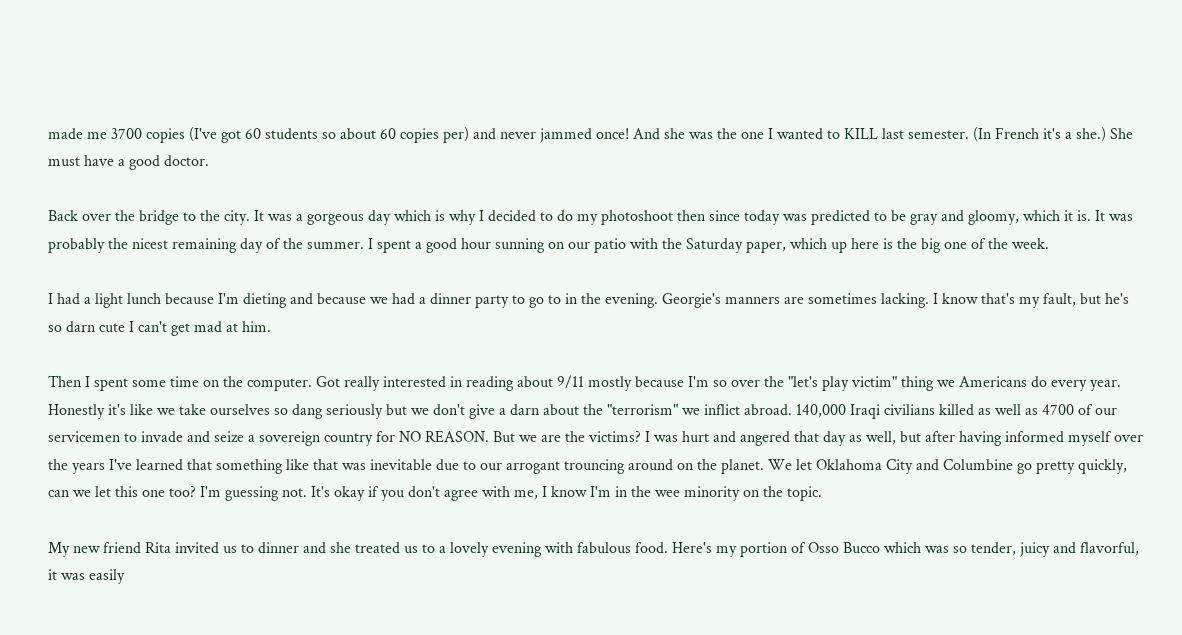made me 3700 copies (I've got 60 students so about 60 copies per) and never jammed once! And she was the one I wanted to KILL last semester. (In French it's a she.) She must have a good doctor.

Back over the bridge to the city. It was a gorgeous day which is why I decided to do my photoshoot then since today was predicted to be gray and gloomy, which it is. It was probably the nicest remaining day of the summer. I spent a good hour sunning on our patio with the Saturday paper, which up here is the big one of the week.

I had a light lunch because I'm dieting and because we had a dinner party to go to in the evening. Georgie's manners are sometimes lacking. I know that's my fault, but he's so darn cute I can't get mad at him.

Then I spent some time on the computer. Got really interested in reading about 9/11 mostly because I'm so over the "let's play victim" thing we Americans do every year. Honestly it's like we take ourselves so dang seriously but we don't give a darn about the "terrorism" we inflict abroad. 140,000 Iraqi civilians killed as well as 4700 of our servicemen to invade and seize a sovereign country for NO REASON. But we are the victims? I was hurt and angered that day as well, but after having informed myself over the years I've learned that something like that was inevitable due to our arrogant trouncing around on the planet. We let Oklahoma City and Columbine go pretty quickly, can we let this one too? I'm guessing not. It's okay if you don't agree with me, I know I'm in the wee minority on the topic.

My new friend Rita invited us to dinner and she treated us to a lovely evening with fabulous food. Here's my portion of Osso Bucco which was so tender, juicy and flavorful, it was easily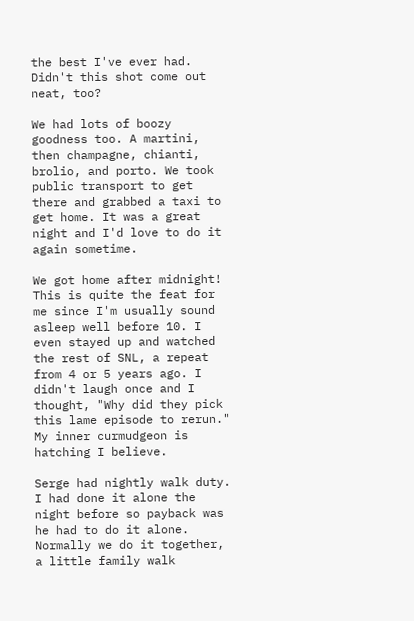the best I've ever had. Didn't this shot come out neat, too?

We had lots of boozy goodness too. A martini, then champagne, chianti, brolio, and porto. We took public transport to get there and grabbed a taxi to get home. It was a great night and I'd love to do it again sometime.

We got home after midnight! This is quite the feat for me since I'm usually sound asleep well before 10. I even stayed up and watched the rest of SNL, a repeat from 4 or 5 years ago. I didn't laugh once and I thought, "Why did they pick this lame episode to rerun." My inner curmudgeon is hatching I believe.

Serge had nightly walk duty. I had done it alone the night before so payback was he had to do it alone. Normally we do it together, a little family walk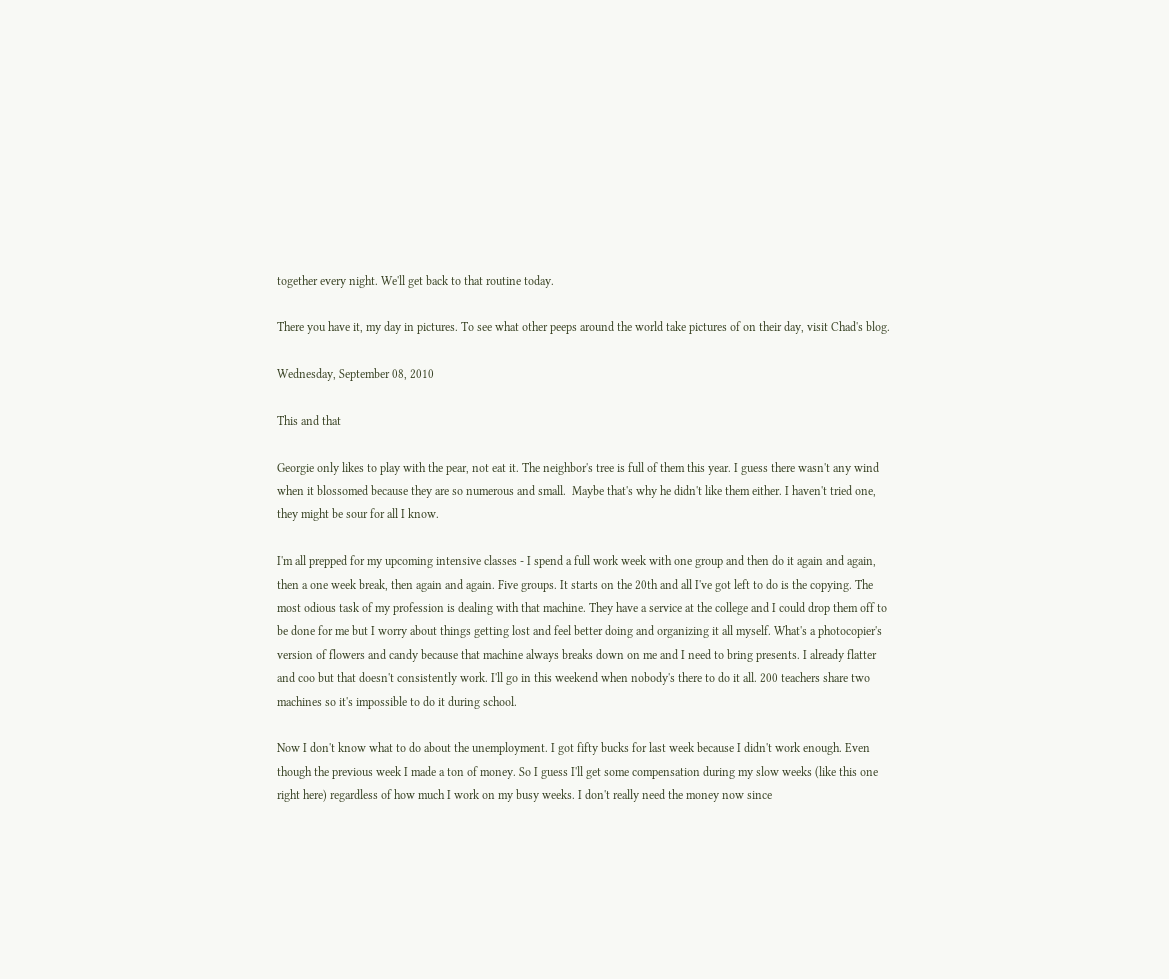together every night. We'll get back to that routine today.

There you have it, my day in pictures. To see what other peeps around the world take pictures of on their day, visit Chad's blog.

Wednesday, September 08, 2010

This and that

Georgie only likes to play with the pear, not eat it. The neighbor's tree is full of them this year. I guess there wasn't any wind when it blossomed because they are so numerous and small.  Maybe that's why he didn't like them either. I haven't tried one, they might be sour for all I know.

I'm all prepped for my upcoming intensive classes - I spend a full work week with one group and then do it again and again, then a one week break, then again and again. Five groups. It starts on the 20th and all I've got left to do is the copying. The most odious task of my profession is dealing with that machine. They have a service at the college and I could drop them off to be done for me but I worry about things getting lost and feel better doing and organizing it all myself. What's a photocopier's version of flowers and candy because that machine always breaks down on me and I need to bring presents. I already flatter and coo but that doesn't consistently work. I'll go in this weekend when nobody's there to do it all. 200 teachers share two machines so it's impossible to do it during school.

Now I don't know what to do about the unemployment. I got fifty bucks for last week because I didn't work enough. Even though the previous week I made a ton of money. So I guess I'll get some compensation during my slow weeks (like this one right here) regardless of how much I work on my busy weeks. I don't really need the money now since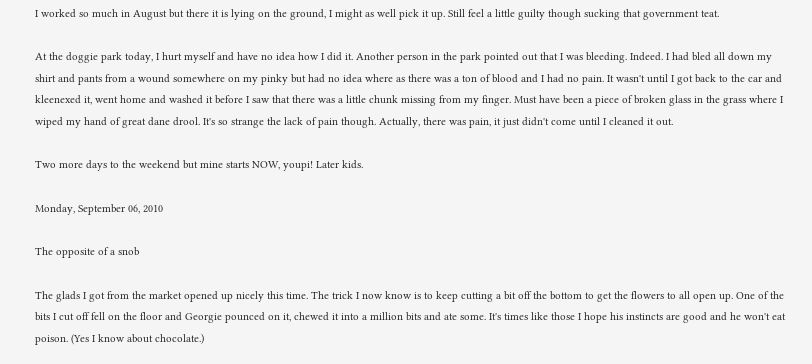I worked so much in August but there it is lying on the ground, I might as well pick it up. Still feel a little guilty though sucking that government teat.

At the doggie park today, I hurt myself and have no idea how I did it. Another person in the park pointed out that I was bleeding. Indeed. I had bled all down my shirt and pants from a wound somewhere on my pinky but had no idea where as there was a ton of blood and I had no pain. It wasn't until I got back to the car and kleenexed it, went home and washed it before I saw that there was a little chunk missing from my finger. Must have been a piece of broken glass in the grass where I wiped my hand of great dane drool. It's so strange the lack of pain though. Actually, there was pain, it just didn't come until I cleaned it out.

Two more days to the weekend but mine starts NOW, youpi! Later kids.

Monday, September 06, 2010

The opposite of a snob

The glads I got from the market opened up nicely this time. The trick I now know is to keep cutting a bit off the bottom to get the flowers to all open up. One of the bits I cut off fell on the floor and Georgie pounced on it, chewed it into a million bits and ate some. It's times like those I hope his instincts are good and he won't eat poison. (Yes I know about chocolate.)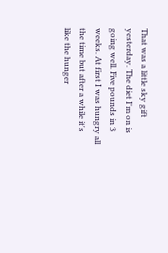That was a little sky gift yesterday. The diet I'm on is going well. Five pounds in 3 weeks. At first I was hungry all the time but after a while it's like the hunger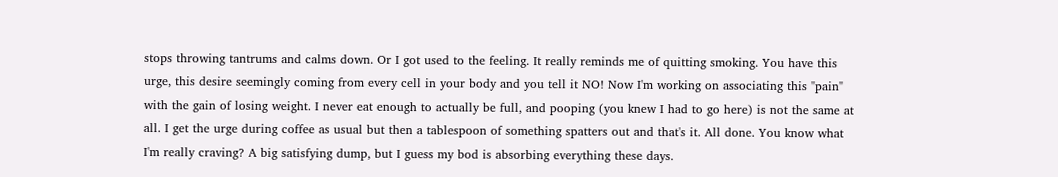stops throwing tantrums and calms down. Or I got used to the feeling. It really reminds me of quitting smoking. You have this urge, this desire seemingly coming from every cell in your body and you tell it NO! Now I'm working on associating this "pain" with the gain of losing weight. I never eat enough to actually be full, and pooping (you knew I had to go here) is not the same at all. I get the urge during coffee as usual but then a tablespoon of something spatters out and that's it. All done. You know what I'm really craving? A big satisfying dump, but I guess my bod is absorbing everything these days.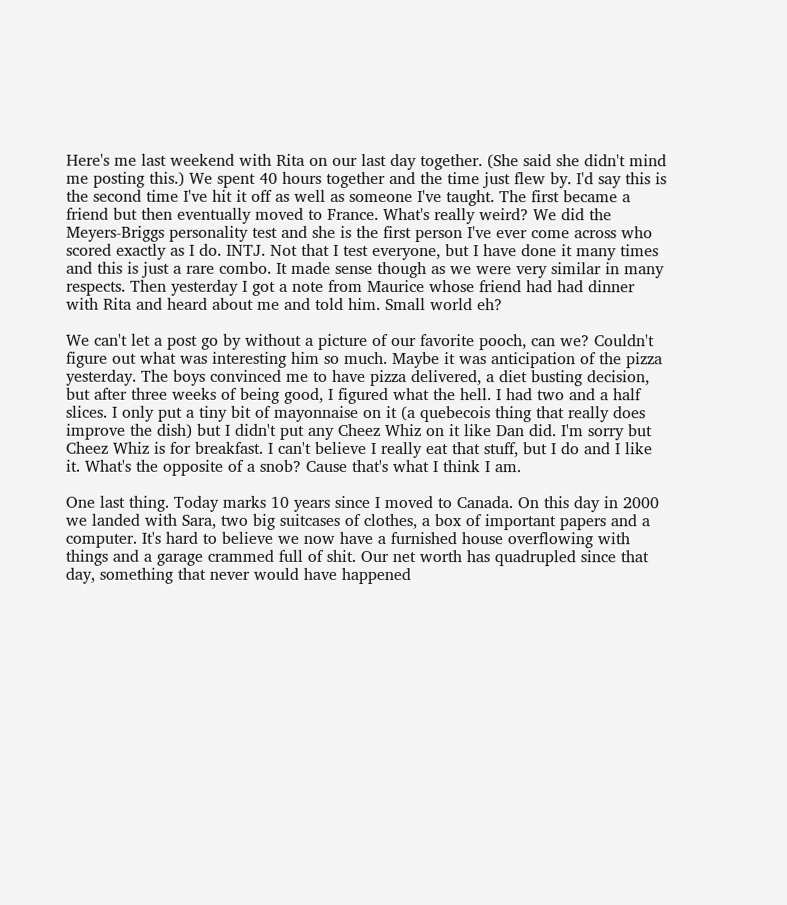Here's me last weekend with Rita on our last day together. (She said she didn't mind me posting this.) We spent 40 hours together and the time just flew by. I'd say this is the second time I've hit it off as well as someone I've taught. The first became a friend but then eventually moved to France. What's really weird? We did the Meyers-Briggs personality test and she is the first person I've ever come across who scored exactly as I do. INTJ. Not that I test everyone, but I have done it many times and this is just a rare combo. It made sense though as we were very similar in many respects. Then yesterday I got a note from Maurice whose friend had had dinner with Rita and heard about me and told him. Small world eh?

We can't let a post go by without a picture of our favorite pooch, can we? Couldn't figure out what was interesting him so much. Maybe it was anticipation of the pizza yesterday. The boys convinced me to have pizza delivered, a diet busting decision, but after three weeks of being good, I figured what the hell. I had two and a half slices. I only put a tiny bit of mayonnaise on it (a quebecois thing that really does improve the dish) but I didn't put any Cheez Whiz on it like Dan did. I'm sorry but Cheez Whiz is for breakfast. I can't believe I really eat that stuff, but I do and I like it. What's the opposite of a snob? Cause that's what I think I am.

One last thing. Today marks 10 years since I moved to Canada. On this day in 2000 we landed with Sara, two big suitcases of clothes, a box of important papers and a computer. It's hard to believe we now have a furnished house overflowing with things and a garage crammed full of shit. Our net worth has quadrupled since that day, something that never would have happened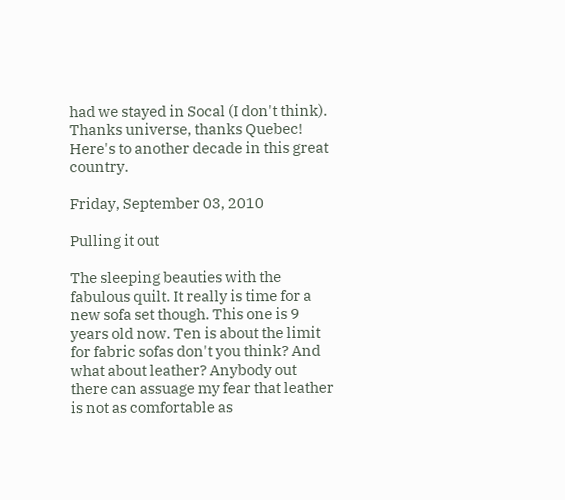had we stayed in Socal (I don't think). Thanks universe, thanks Quebec! Here's to another decade in this great country.

Friday, September 03, 2010

Pulling it out

The sleeping beauties with the fabulous quilt. It really is time for a new sofa set though. This one is 9 years old now. Ten is about the limit for fabric sofas don't you think? And what about leather? Anybody out there can assuage my fear that leather is not as comfortable as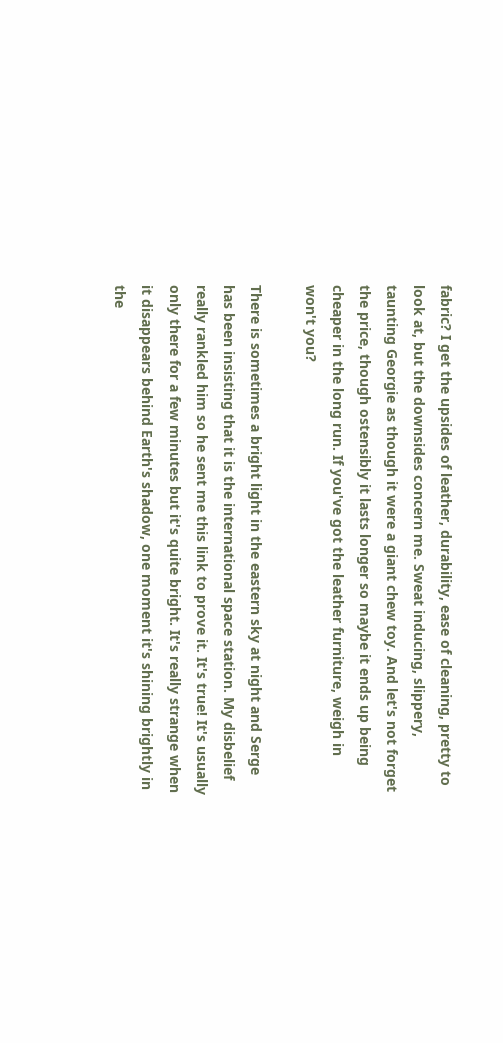fabric? I get the upsides of leather, durability, ease of cleaning, pretty to look at, but the downsides concern me. Sweat inducing, slippery, taunting Georgie as though it were a giant chew toy. And let's not forget the price, though ostensibly it lasts longer so maybe it ends up being cheaper in the long run. If you've got the leather furniture, weigh in won't you?

There is sometimes a bright light in the eastern sky at night and Serge has been insisting that it is the international space station. My disbelief really rankled him so he sent me this link to prove it. It's true! It's usually only there for a few minutes but it's quite bright. It's really strange when it disappears behind Earth's shadow, one moment it's shining brightly in the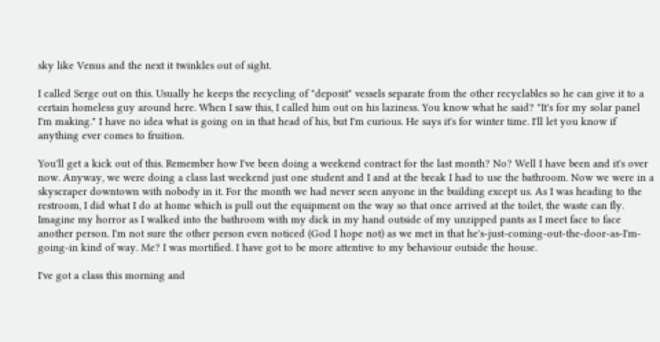sky like Venus and the next it twinkles out of sight.

I called Serge out on this. Usually he keeps the recycling of "deposit" vessels separate from the other recyclables so he can give it to a certain homeless guy around here. When I saw this, I called him out on his laziness. You know what he said? "It's for my solar panel I'm making." I have no idea what is going on in that head of his, but I'm curious. He says it's for winter time. I'll let you know if anything ever comes to fruition.

You'll get a kick out of this. Remember how I've been doing a weekend contract for the last month? No? Well I have been and it's over now. Anyway, we were doing a class last weekend just one student and I and at the break I had to use the bathroom. Now we were in a skyscraper downtown with nobody in it. For the month we had never seen anyone in the building except us. As I was heading to the restroom, I did what I do at home which is pull out the equipment on the way so that once arrived at the toilet, the waste can fly. Imagine my horror as I walked into the bathroom with my dick in my hand outside of my unzipped pants as I meet face to face another person. I'm not sure the other person even noticed (God I hope not) as we met in that he's-just-coming-out-the-door-as-I'm-going-in kind of way. Me? I was mortified. I have got to be more attentive to my behaviour outside the house.

I've got a class this morning and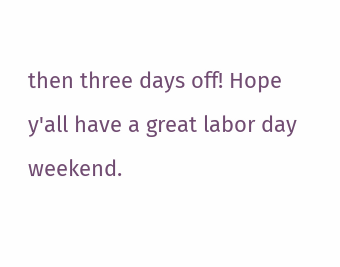then three days off! Hope y'all have a great labor day weekend.